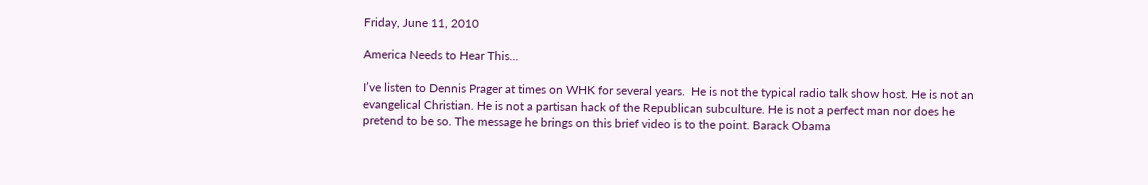Friday, June 11, 2010

America Needs to Hear This...

I’ve listen to Dennis Prager at times on WHK for several years.  He is not the typical radio talk show host. He is not an evangelical Christian. He is not a partisan hack of the Republican subculture. He is not a perfect man nor does he pretend to be so. The message he brings on this brief video is to the point. Barack Obama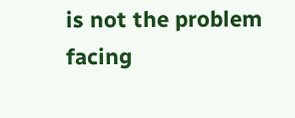is not the problem facing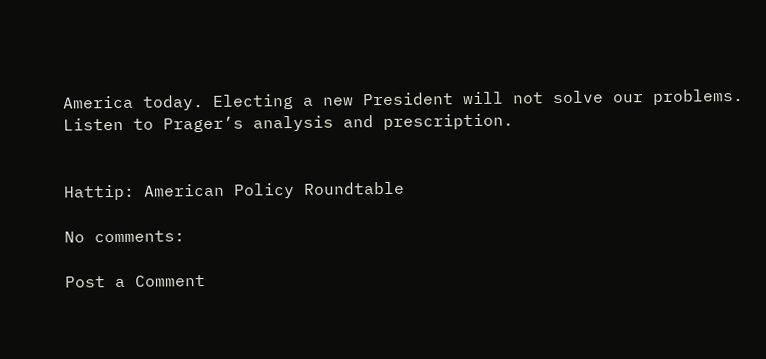America today. Electing a new President will not solve our problems.  Listen to Prager’s analysis and prescription.


Hattip: American Policy Roundtable

No comments:

Post a Comment